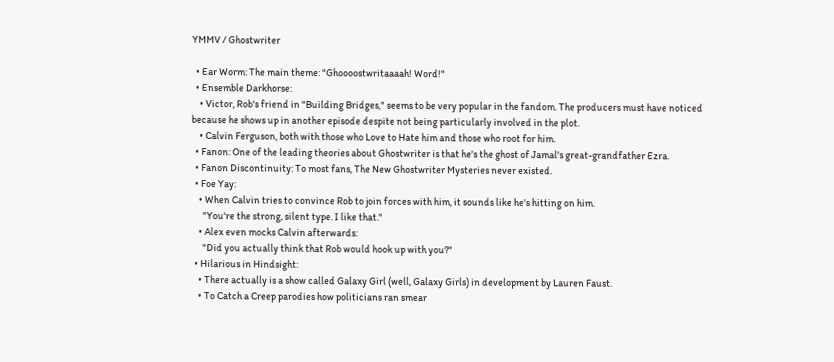YMMV / Ghostwriter

  • Ear Worm: The main theme: "Ghoooostwritaaaah! Word!"
  • Ensemble Darkhorse:
    • Victor, Rob's friend in "Building Bridges," seems to be very popular in the fandom. The producers must have noticed because he shows up in another episode despite not being particularly involved in the plot.
    • Calvin Ferguson, both with those who Love to Hate him and those who root for him.
  • Fanon: One of the leading theories about Ghostwriter is that he's the ghost of Jamal's great-grandfather Ezra.
  • Fanon Discontinuity: To most fans, The New Ghostwriter Mysteries never existed.
  • Foe Yay:
    • When Calvin tries to convince Rob to join forces with him, it sounds like he's hitting on him.
      "You're the strong, silent type. I like that."
    • Alex even mocks Calvin afterwards:
      "Did you actually think that Rob would hook up with you?"
  • Hilarious in Hindsight:
    • There actually is a show called Galaxy Girl (well, Galaxy Girls) in development by Lauren Faust.
    • To Catch a Creep parodies how politicians ran smear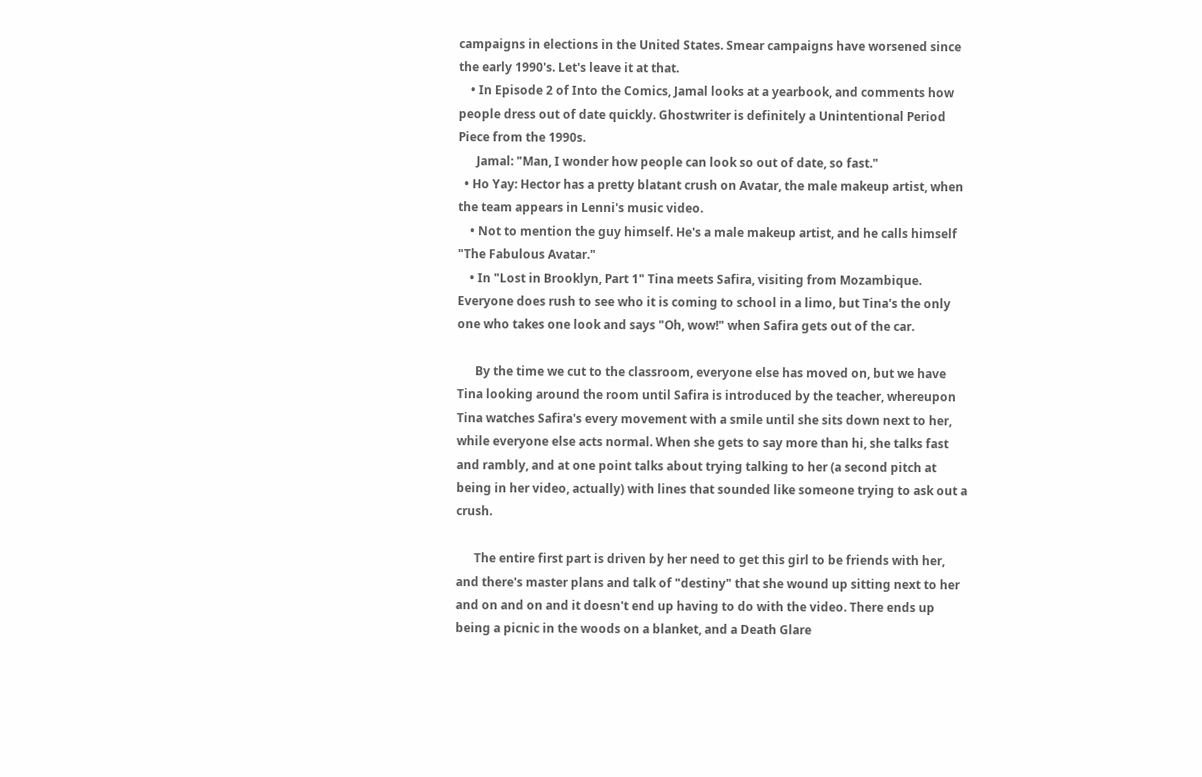campaigns in elections in the United States. Smear campaigns have worsened since the early 1990's. Let's leave it at that.
    • In Episode 2 of Into the Comics, Jamal looks at a yearbook, and comments how people dress out of date quickly. Ghostwriter is definitely a Unintentional Period Piece from the 1990s.
      Jamal: "Man, I wonder how people can look so out of date, so fast."
  • Ho Yay: Hector has a pretty blatant crush on Avatar, the male makeup artist, when the team appears in Lenni's music video.
    • Not to mention the guy himself. He's a male makeup artist, and he calls himself "The Fabulous Avatar."
    • In "Lost in Brooklyn, Part 1" Tina meets Safira, visiting from Mozambique. Everyone does rush to see who it is coming to school in a limo, but Tina's the only one who takes one look and says "Oh, wow!" when Safira gets out of the car.

      By the time we cut to the classroom, everyone else has moved on, but we have Tina looking around the room until Safira is introduced by the teacher, whereupon Tina watches Safira's every movement with a smile until she sits down next to her, while everyone else acts normal. When she gets to say more than hi, she talks fast and rambly, and at one point talks about trying talking to her (a second pitch at being in her video, actually) with lines that sounded like someone trying to ask out a crush.

      The entire first part is driven by her need to get this girl to be friends with her, and there's master plans and talk of "destiny" that she wound up sitting next to her and on and on and it doesn't end up having to do with the video. There ends up being a picnic in the woods on a blanket, and a Death Glare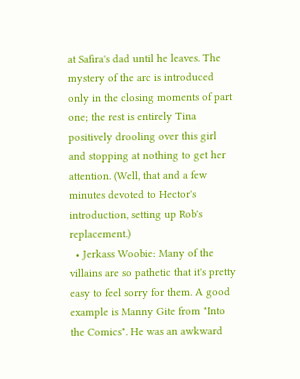at Safira's dad until he leaves. The mystery of the arc is introduced only in the closing moments of part one; the rest is entirely Tina positively drooling over this girl and stopping at nothing to get her attention. (Well, that and a few minutes devoted to Hector's introduction, setting up Rob's replacement.)
  • Jerkass Woobie: Many of the villains are so pathetic that it's pretty easy to feel sorry for them. A good example is Manny Gite from "Into the Comics". He was an awkward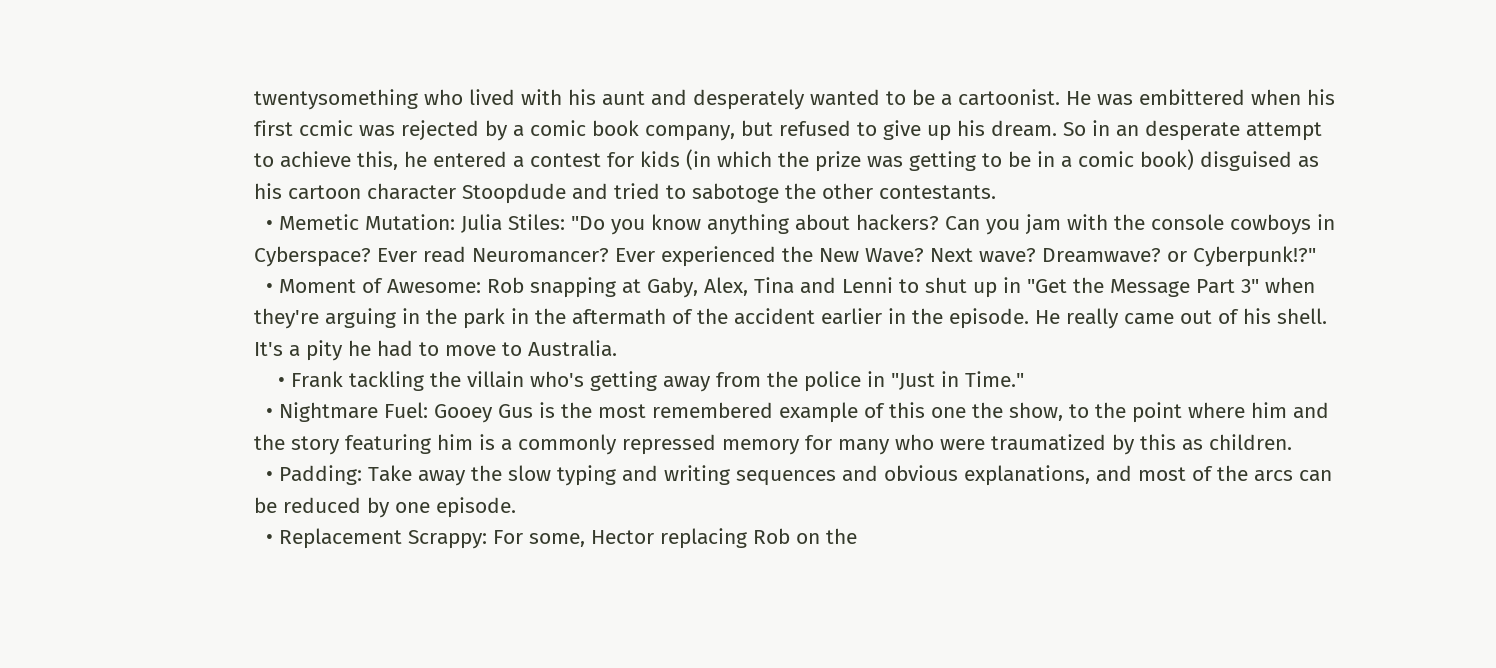twentysomething who lived with his aunt and desperately wanted to be a cartoonist. He was embittered when his first ccmic was rejected by a comic book company, but refused to give up his dream. So in an desperate attempt to achieve this, he entered a contest for kids (in which the prize was getting to be in a comic book) disguised as his cartoon character Stoopdude and tried to sabotoge the other contestants.
  • Memetic Mutation: Julia Stiles: "Do you know anything about hackers? Can you jam with the console cowboys in Cyberspace? Ever read Neuromancer? Ever experienced the New Wave? Next wave? Dreamwave? or Cyberpunk!?"
  • Moment of Awesome: Rob snapping at Gaby, Alex, Tina and Lenni to shut up in "Get the Message Part 3" when they're arguing in the park in the aftermath of the accident earlier in the episode. He really came out of his shell. It's a pity he had to move to Australia.
    • Frank tackling the villain who's getting away from the police in "Just in Time."
  • Nightmare Fuel: Gooey Gus is the most remembered example of this one the show, to the point where him and the story featuring him is a commonly repressed memory for many who were traumatized by this as children.
  • Padding: Take away the slow typing and writing sequences and obvious explanations, and most of the arcs can be reduced by one episode.
  • Replacement Scrappy: For some, Hector replacing Rob on the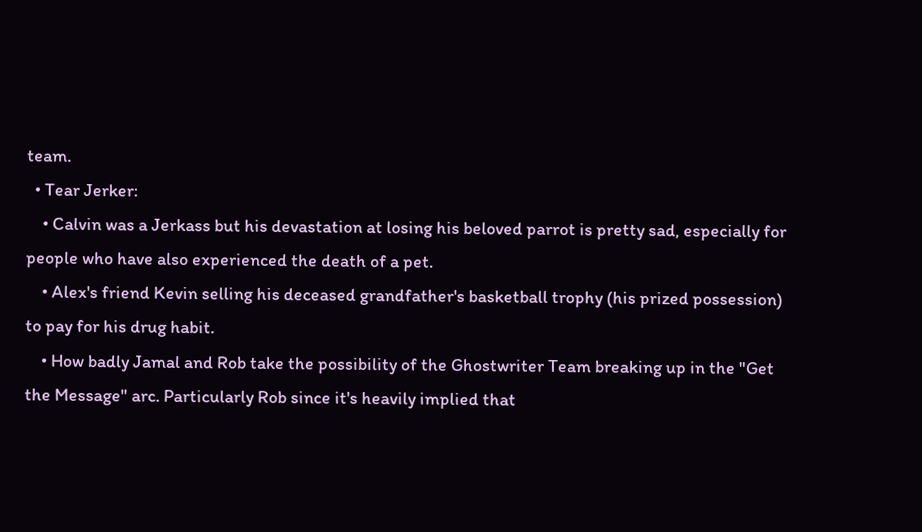team.
  • Tear Jerker:
    • Calvin was a Jerkass but his devastation at losing his beloved parrot is pretty sad, especially for people who have also experienced the death of a pet.
    • Alex's friend Kevin selling his deceased grandfather's basketball trophy (his prized possession) to pay for his drug habit.
    • How badly Jamal and Rob take the possibility of the Ghostwriter Team breaking up in the "Get the Message" arc. Particularly Rob since it's heavily implied that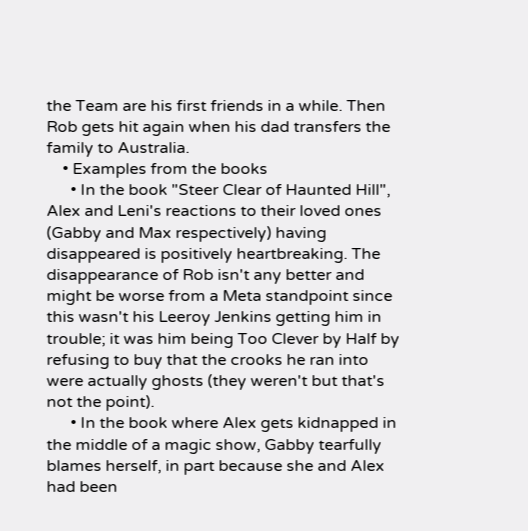the Team are his first friends in a while. Then Rob gets hit again when his dad transfers the family to Australia.
    • Examples from the books
      • In the book "Steer Clear of Haunted Hill", Alex and Leni's reactions to their loved ones (Gabby and Max respectively) having disappeared is positively heartbreaking. The disappearance of Rob isn't any better and might be worse from a Meta standpoint since this wasn't his Leeroy Jenkins getting him in trouble; it was him being Too Clever by Half by refusing to buy that the crooks he ran into were actually ghosts (they weren't but that's not the point).
      • In the book where Alex gets kidnapped in the middle of a magic show, Gabby tearfully blames herself, in part because she and Alex had been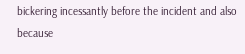bickering incessantly before the incident and also because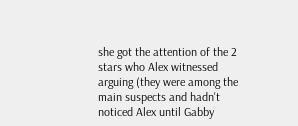she got the attention of the 2 stars who Alex witnessed arguing (they were among the main suspects and hadn't noticed Alex until Gabby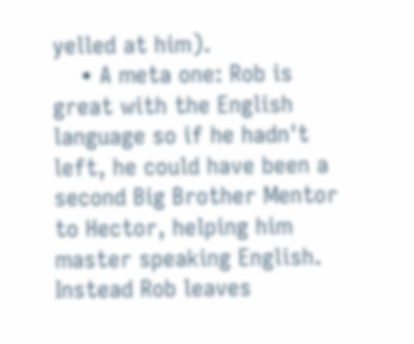yelled at him).
    • A meta one: Rob is great with the English language so if he hadn't left, he could have been a second Big Brother Mentor to Hector, helping him master speaking English. Instead Rob leaves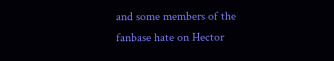and some members of the fanbase hate on Hector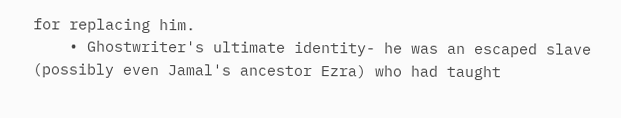for replacing him.
    • Ghostwriter's ultimate identity- he was an escaped slave (possibly even Jamal's ancestor Ezra) who had taught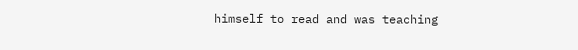himself to read and was teaching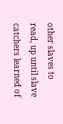other slaves to read, up until slave catchers learned of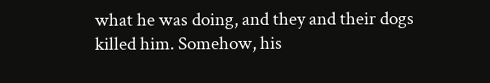what he was doing, and they and their dogs killed him. Somehow, his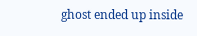ghost ended up inside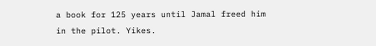a book for 125 years until Jamal freed him in the pilot. Yikes.